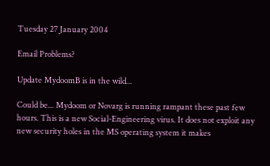Tuesday 27 January 2004

Email Problems?

Update MydoomB is in the wild...

Could be... Mydoom or Novarg is running rampant these past few hours. This is a new Social-Engineering virus. It does not exploit any new security holes in the MS operating system it makes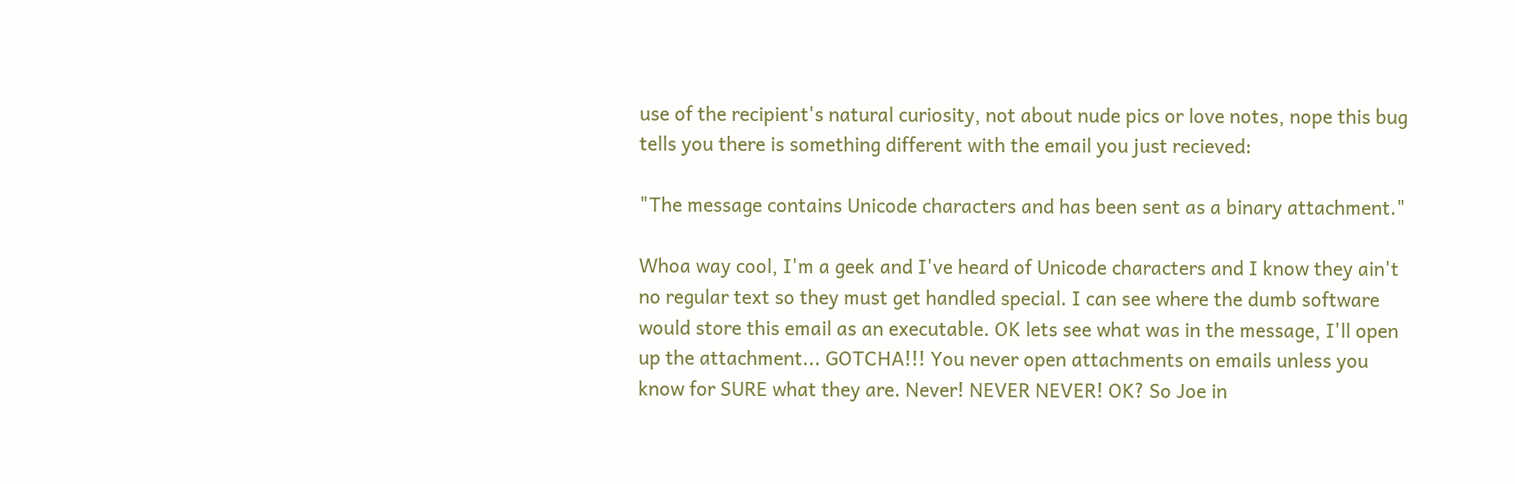use of the recipient's natural curiosity, not about nude pics or love notes, nope this bug tells you there is something different with the email you just recieved:

"The message contains Unicode characters and has been sent as a binary attachment."

Whoa way cool, I'm a geek and I've heard of Unicode characters and I know they ain't no regular text so they must get handled special. I can see where the dumb software would store this email as an executable. OK lets see what was in the message, I'll open up the attachment... GOTCHA!!! You never open attachments on emails unless you know for SURE what they are. Never! NEVER NEVER! OK? So Joe in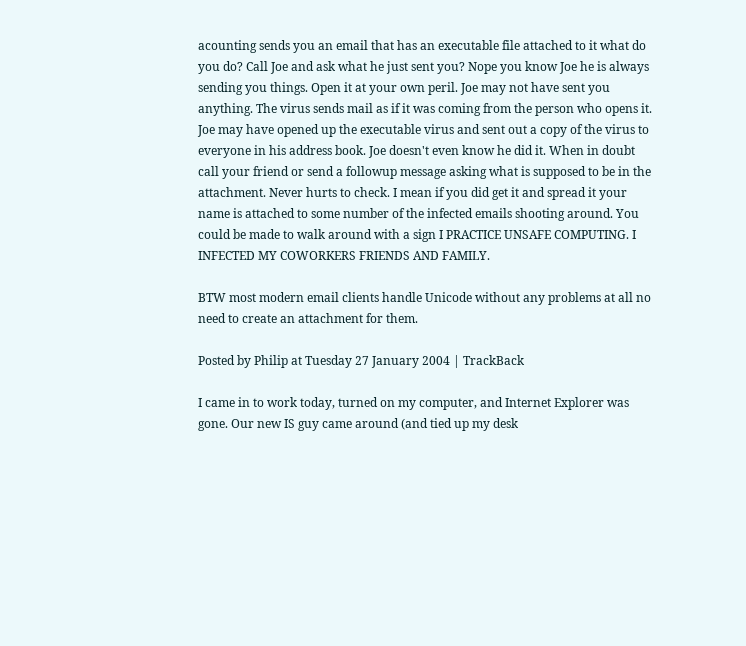acounting sends you an email that has an executable file attached to it what do you do? Call Joe and ask what he just sent you? Nope you know Joe he is always sending you things. Open it at your own peril. Joe may not have sent you anything. The virus sends mail as if it was coming from the person who opens it. Joe may have opened up the executable virus and sent out a copy of the virus to everyone in his address book. Joe doesn't even know he did it. When in doubt call your friend or send a followup message asking what is supposed to be in the attachment. Never hurts to check. I mean if you did get it and spread it your name is attached to some number of the infected emails shooting around. You could be made to walk around with a sign I PRACTICE UNSAFE COMPUTING. I INFECTED MY COWORKERS FRIENDS AND FAMILY.

BTW most modern email clients handle Unicode without any problems at all no need to create an attachment for them.

Posted by Philip at Tuesday 27 January 2004 | TrackBack

I came in to work today, turned on my computer, and Internet Explorer was gone. Our new IS guy came around (and tied up my desk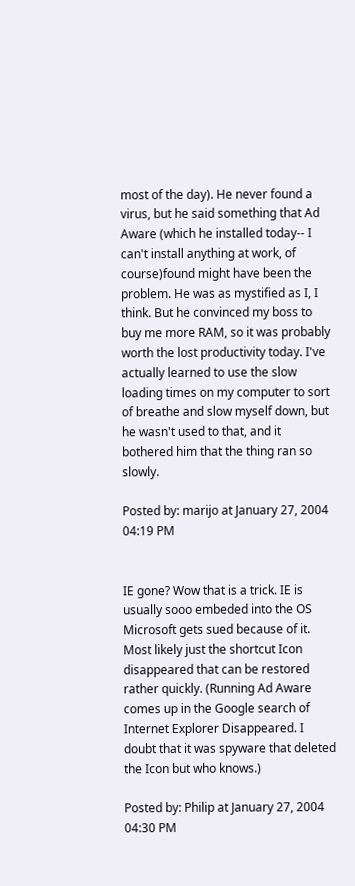most of the day). He never found a virus, but he said something that Ad Aware (which he installed today-- I can't install anything at work, of course)found might have been the problem. He was as mystified as I, I think. But he convinced my boss to buy me more RAM, so it was probably worth the lost productivity today. I've actually learned to use the slow loading times on my computer to sort of breathe and slow myself down, but he wasn't used to that, and it bothered him that the thing ran so slowly.

Posted by: marijo at January 27, 2004 04:19 PM


IE gone? Wow that is a trick. IE is usually sooo embeded into the OS Microsoft gets sued because of it. Most likely just the shortcut Icon disappeared that can be restored rather quickly. (Running Ad Aware comes up in the Google search of Internet Explorer Disappeared. I doubt that it was spyware that deleted the Icon but who knows.)

Posted by: Philip at January 27, 2004 04:30 PM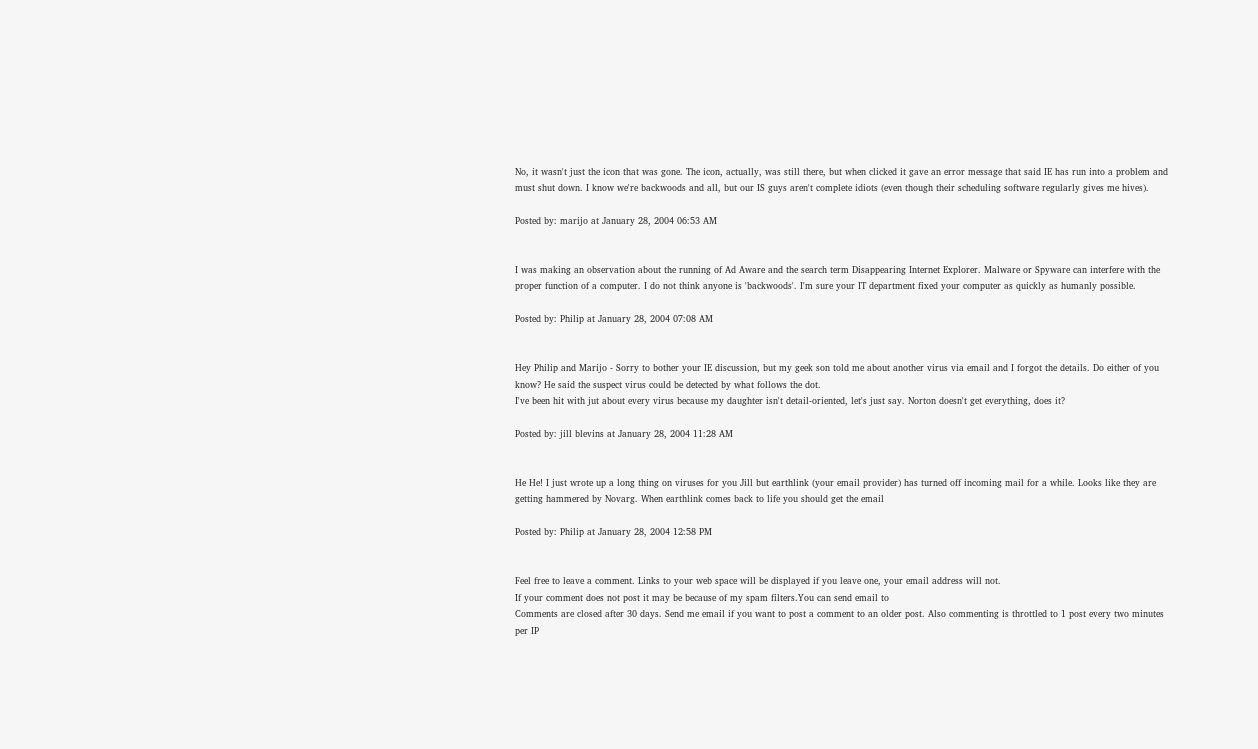No, it wasn't just the icon that was gone. The icon, actually, was still there, but when clicked it gave an error message that said IE has run into a problem and must shut down. I know we're backwoods and all, but our IS guys aren't complete idiots (even though their scheduling software regularly gives me hives).

Posted by: marijo at January 28, 2004 06:53 AM


I was making an observation about the running of Ad Aware and the search term Disappearing Internet Explorer. Malware or Spyware can interfere with the proper function of a computer. I do not think anyone is 'backwoods'. I'm sure your IT department fixed your computer as quickly as humanly possible.

Posted by: Philip at January 28, 2004 07:08 AM


Hey Philip and Marijo - Sorry to bother your IE discussion, but my geek son told me about another virus via email and I forgot the details. Do either of you know? He said the suspect virus could be detected by what follows the dot.
I've been hit with jut about every virus because my daughter isn't detail-oriented, let's just say. Norton doesn't get everything, does it?

Posted by: jill blevins at January 28, 2004 11:28 AM


He He! I just wrote up a long thing on viruses for you Jill but earthlink (your email provider) has turned off incoming mail for a while. Looks like they are getting hammered by Novarg. When earthlink comes back to life you should get the email

Posted by: Philip at January 28, 2004 12:58 PM


Feel free to leave a comment. Links to your web space will be displayed if you leave one, your email address will not.
If your comment does not post it may be because of my spam filters.You can send email to
Comments are closed after 30 days. Send me email if you want to post a comment to an older post. Also commenting is throttled to 1 post every two minutes per IP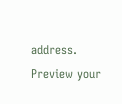address. Preview your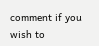comment if you wish to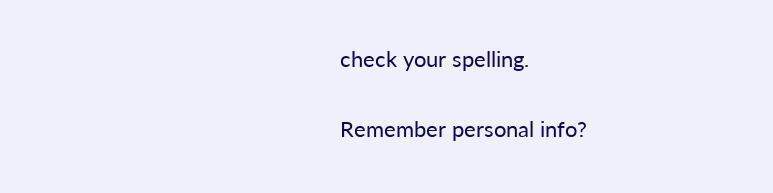check your spelling.

Remember personal info?